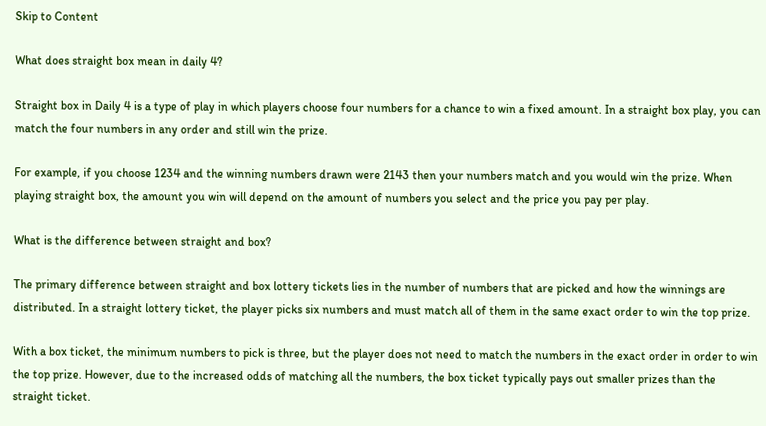Skip to Content

What does straight box mean in daily 4?

Straight box in Daily 4 is a type of play in which players choose four numbers for a chance to win a fixed amount. In a straight box play, you can match the four numbers in any order and still win the prize.

For example, if you choose 1234 and the winning numbers drawn were 2143 then your numbers match and you would win the prize. When playing straight box, the amount you win will depend on the amount of numbers you select and the price you pay per play.

What is the difference between straight and box?

The primary difference between straight and box lottery tickets lies in the number of numbers that are picked and how the winnings are distributed. In a straight lottery ticket, the player picks six numbers and must match all of them in the same exact order to win the top prize.

With a box ticket, the minimum numbers to pick is three, but the player does not need to match the numbers in the exact order in order to win the top prize. However, due to the increased odds of matching all the numbers, the box ticket typically pays out smaller prizes than the straight ticket.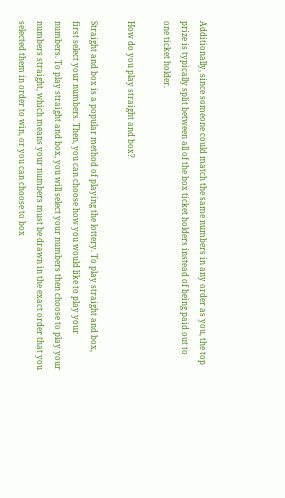Additionally, since someone could match the same numbers in any order as you, the top prize is typically split between all of the box ticket holders instead of being paid out to one ticket holder.

How do you play straight and box?

Straight and box is a popular method of playing the lottery. To play straight and box, first select your numbers. Then, you can choose how you would like to play your numbers. To play straight and box, you will select your numbers then choose to play your numbers straight, which means your numbers must be drawn in the exact order that you selected them in order to win, or you can choose to box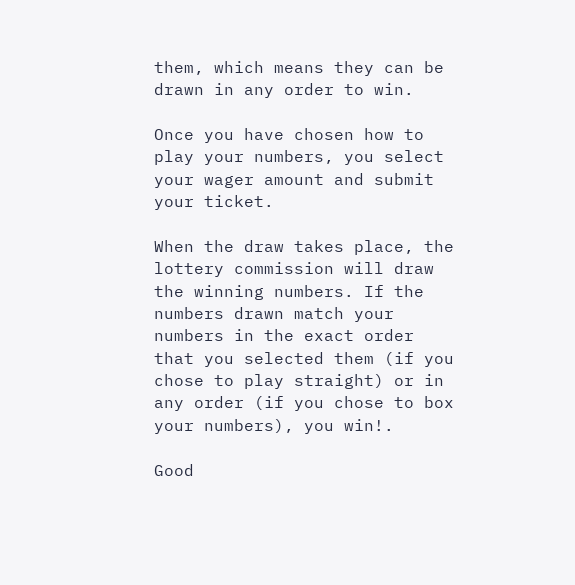them, which means they can be drawn in any order to win.

Once you have chosen how to play your numbers, you select your wager amount and submit your ticket.

When the draw takes place, the lottery commission will draw the winning numbers. If the numbers drawn match your numbers in the exact order that you selected them (if you chose to play straight) or in any order (if you chose to box your numbers), you win!.

Good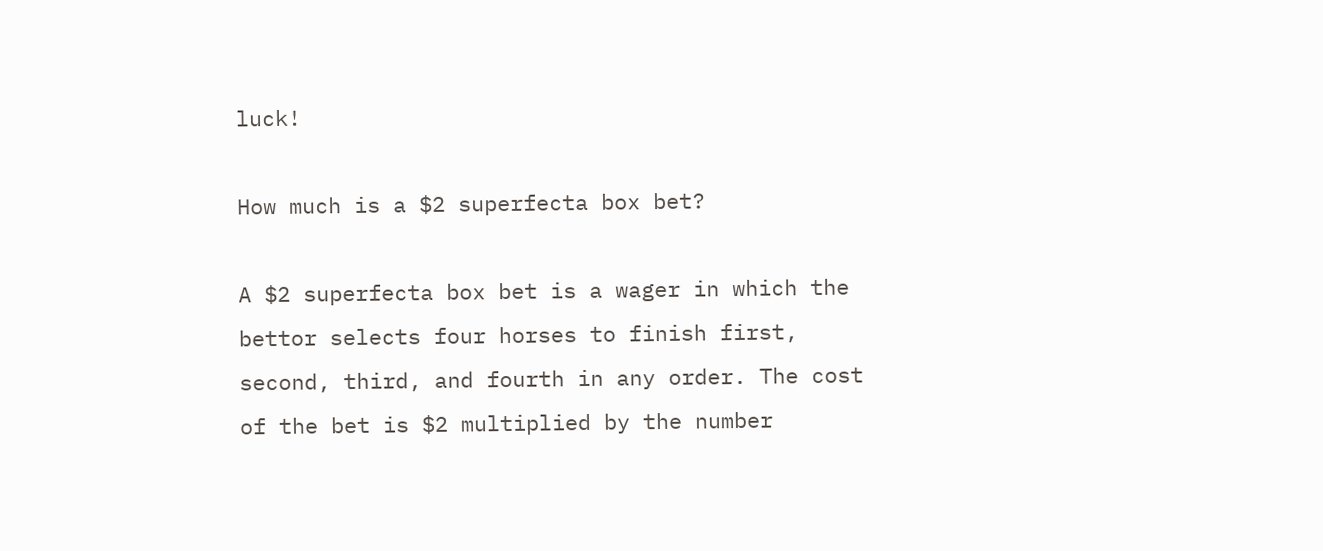luck!

How much is a $2 superfecta box bet?

A $2 superfecta box bet is a wager in which the bettor selects four horses to finish first, second, third, and fourth in any order. The cost of the bet is $2 multiplied by the number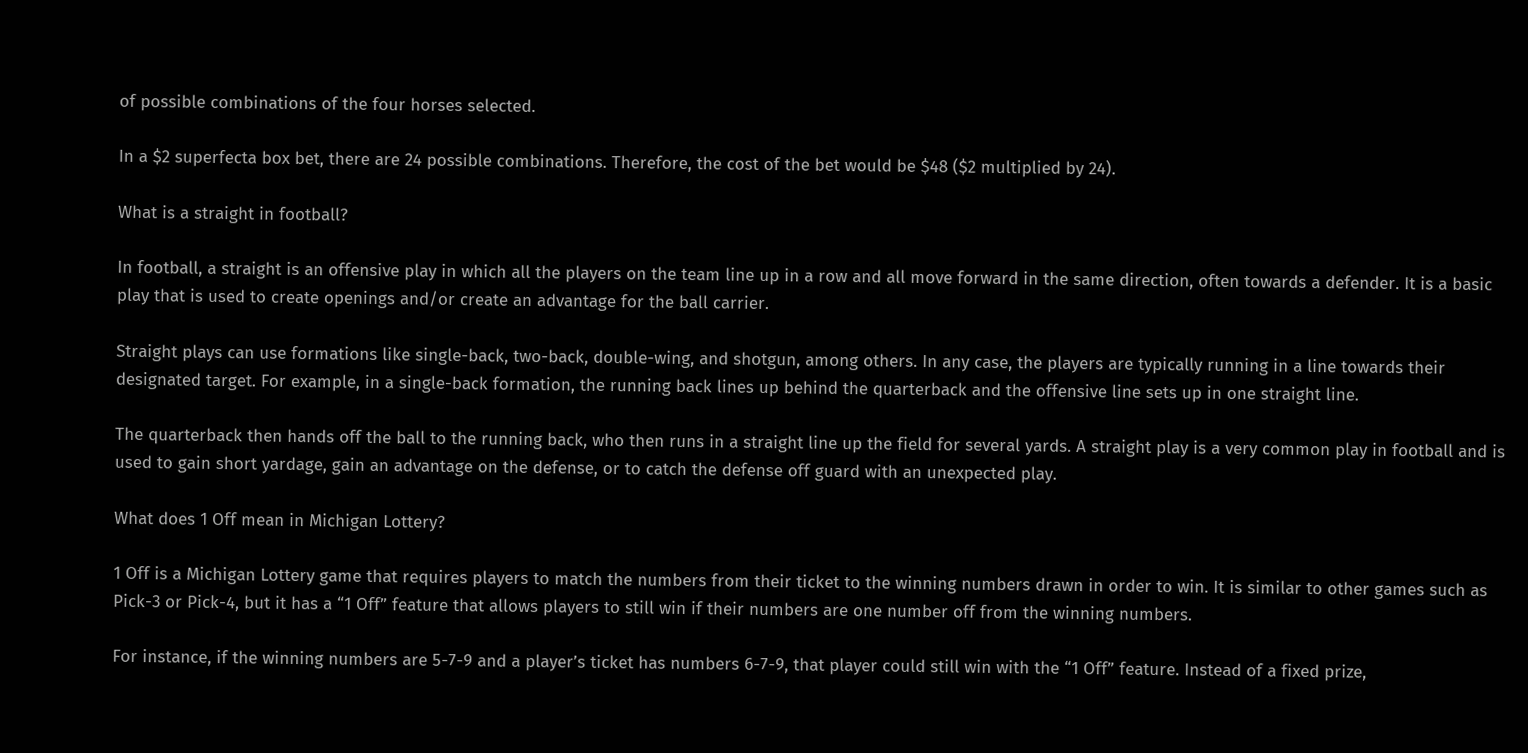of possible combinations of the four horses selected.

In a $2 superfecta box bet, there are 24 possible combinations. Therefore, the cost of the bet would be $48 ($2 multiplied by 24).

What is a straight in football?

In football, a straight is an offensive play in which all the players on the team line up in a row and all move forward in the same direction, often towards a defender. It is a basic play that is used to create openings and/or create an advantage for the ball carrier.

Straight plays can use formations like single-back, two-back, double-wing, and shotgun, among others. In any case, the players are typically running in a line towards their designated target. For example, in a single-back formation, the running back lines up behind the quarterback and the offensive line sets up in one straight line.

The quarterback then hands off the ball to the running back, who then runs in a straight line up the field for several yards. A straight play is a very common play in football and is used to gain short yardage, gain an advantage on the defense, or to catch the defense off guard with an unexpected play.

What does 1 Off mean in Michigan Lottery?

1 Off is a Michigan Lottery game that requires players to match the numbers from their ticket to the winning numbers drawn in order to win. It is similar to other games such as Pick-3 or Pick-4, but it has a “1 Off” feature that allows players to still win if their numbers are one number off from the winning numbers.

For instance, if the winning numbers are 5-7-9 and a player’s ticket has numbers 6-7-9, that player could still win with the “1 Off” feature. Instead of a fixed prize,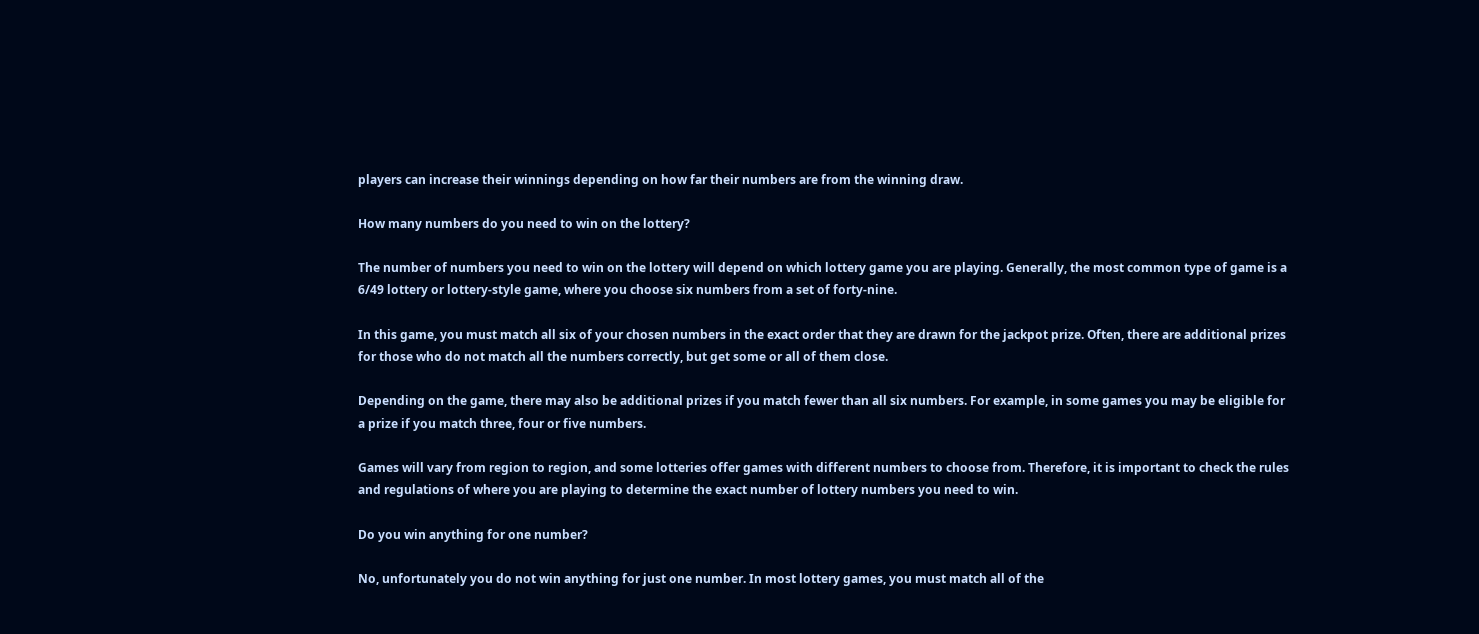players can increase their winnings depending on how far their numbers are from the winning draw.

How many numbers do you need to win on the lottery?

The number of numbers you need to win on the lottery will depend on which lottery game you are playing. Generally, the most common type of game is a 6/49 lottery or lottery-style game, where you choose six numbers from a set of forty-nine.

In this game, you must match all six of your chosen numbers in the exact order that they are drawn for the jackpot prize. Often, there are additional prizes for those who do not match all the numbers correctly, but get some or all of them close.

Depending on the game, there may also be additional prizes if you match fewer than all six numbers. For example, in some games you may be eligible for a prize if you match three, four or five numbers.

Games will vary from region to region, and some lotteries offer games with different numbers to choose from. Therefore, it is important to check the rules and regulations of where you are playing to determine the exact number of lottery numbers you need to win.

Do you win anything for one number?

No, unfortunately you do not win anything for just one number. In most lottery games, you must match all of the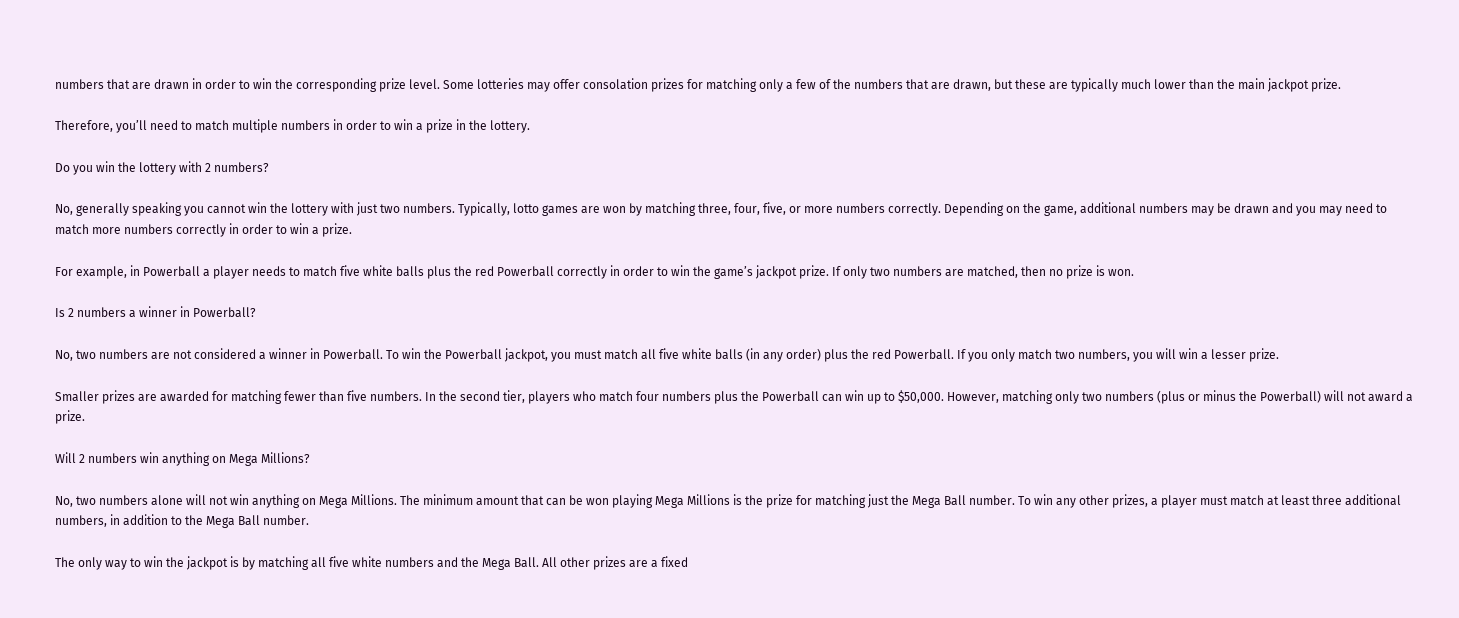numbers that are drawn in order to win the corresponding prize level. Some lotteries may offer consolation prizes for matching only a few of the numbers that are drawn, but these are typically much lower than the main jackpot prize.

Therefore, you’ll need to match multiple numbers in order to win a prize in the lottery.

Do you win the lottery with 2 numbers?

No, generally speaking you cannot win the lottery with just two numbers. Typically, lotto games are won by matching three, four, five, or more numbers correctly. Depending on the game, additional numbers may be drawn and you may need to match more numbers correctly in order to win a prize.

For example, in Powerball a player needs to match five white balls plus the red Powerball correctly in order to win the game’s jackpot prize. If only two numbers are matched, then no prize is won.

Is 2 numbers a winner in Powerball?

No, two numbers are not considered a winner in Powerball. To win the Powerball jackpot, you must match all five white balls (in any order) plus the red Powerball. If you only match two numbers, you will win a lesser prize.

Smaller prizes are awarded for matching fewer than five numbers. In the second tier, players who match four numbers plus the Powerball can win up to $50,000. However, matching only two numbers (plus or minus the Powerball) will not award a prize.

Will 2 numbers win anything on Mega Millions?

No, two numbers alone will not win anything on Mega Millions. The minimum amount that can be won playing Mega Millions is the prize for matching just the Mega Ball number. To win any other prizes, a player must match at least three additional numbers, in addition to the Mega Ball number.

The only way to win the jackpot is by matching all five white numbers and the Mega Ball. All other prizes are a fixed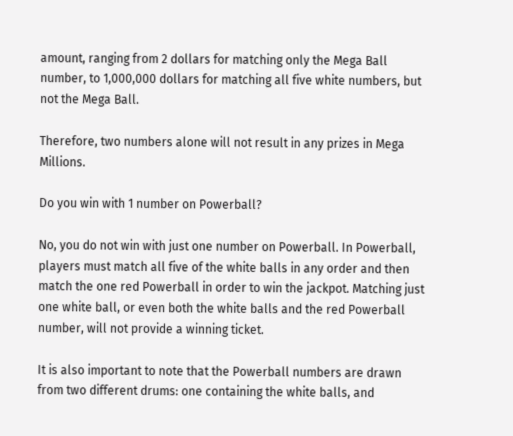amount, ranging from 2 dollars for matching only the Mega Ball number, to 1,000,000 dollars for matching all five white numbers, but not the Mega Ball.

Therefore, two numbers alone will not result in any prizes in Mega Millions.

Do you win with 1 number on Powerball?

No, you do not win with just one number on Powerball. In Powerball, players must match all five of the white balls in any order and then match the one red Powerball in order to win the jackpot. Matching just one white ball, or even both the white balls and the red Powerball number, will not provide a winning ticket.

It is also important to note that the Powerball numbers are drawn from two different drums: one containing the white balls, and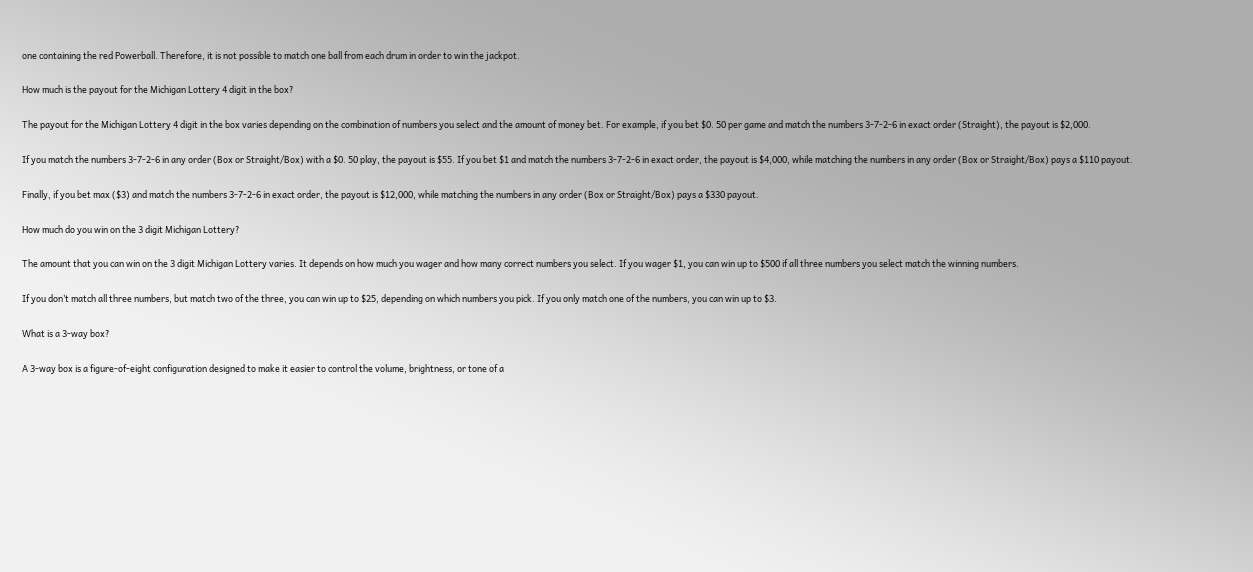one containing the red Powerball. Therefore, it is not possible to match one ball from each drum in order to win the jackpot.

How much is the payout for the Michigan Lottery 4 digit in the box?

The payout for the Michigan Lottery 4 digit in the box varies depending on the combination of numbers you select and the amount of money bet. For example, if you bet $0. 50 per game and match the numbers 3-7-2-6 in exact order (Straight), the payout is $2,000.

If you match the numbers 3-7-2-6 in any order (Box or Straight/Box) with a $0. 50 play, the payout is $55. If you bet $1 and match the numbers 3-7-2-6 in exact order, the payout is $4,000, while matching the numbers in any order (Box or Straight/Box) pays a $110 payout.

Finally, if you bet max ($3) and match the numbers 3-7-2-6 in exact order, the payout is $12,000, while matching the numbers in any order (Box or Straight/Box) pays a $330 payout.

How much do you win on the 3 digit Michigan Lottery?

The amount that you can win on the 3 digit Michigan Lottery varies. It depends on how much you wager and how many correct numbers you select. If you wager $1, you can win up to $500 if all three numbers you select match the winning numbers.

If you don’t match all three numbers, but match two of the three, you can win up to $25, depending on which numbers you pick. If you only match one of the numbers, you can win up to $3.

What is a 3-way box?

A 3-way box is a figure-of-eight configuration designed to make it easier to control the volume, brightness, or tone of a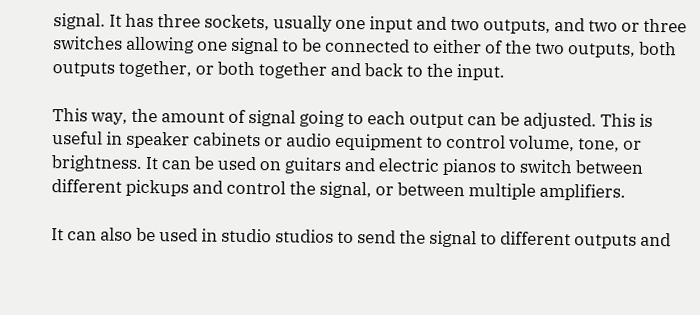signal. It has three sockets, usually one input and two outputs, and two or three switches allowing one signal to be connected to either of the two outputs, both outputs together, or both together and back to the input.

This way, the amount of signal going to each output can be adjusted. This is useful in speaker cabinets or audio equipment to control volume, tone, or brightness. It can be used on guitars and electric pianos to switch between different pickups and control the signal, or between multiple amplifiers.

It can also be used in studio studios to send the signal to different outputs and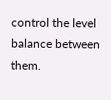control the level balance between them.